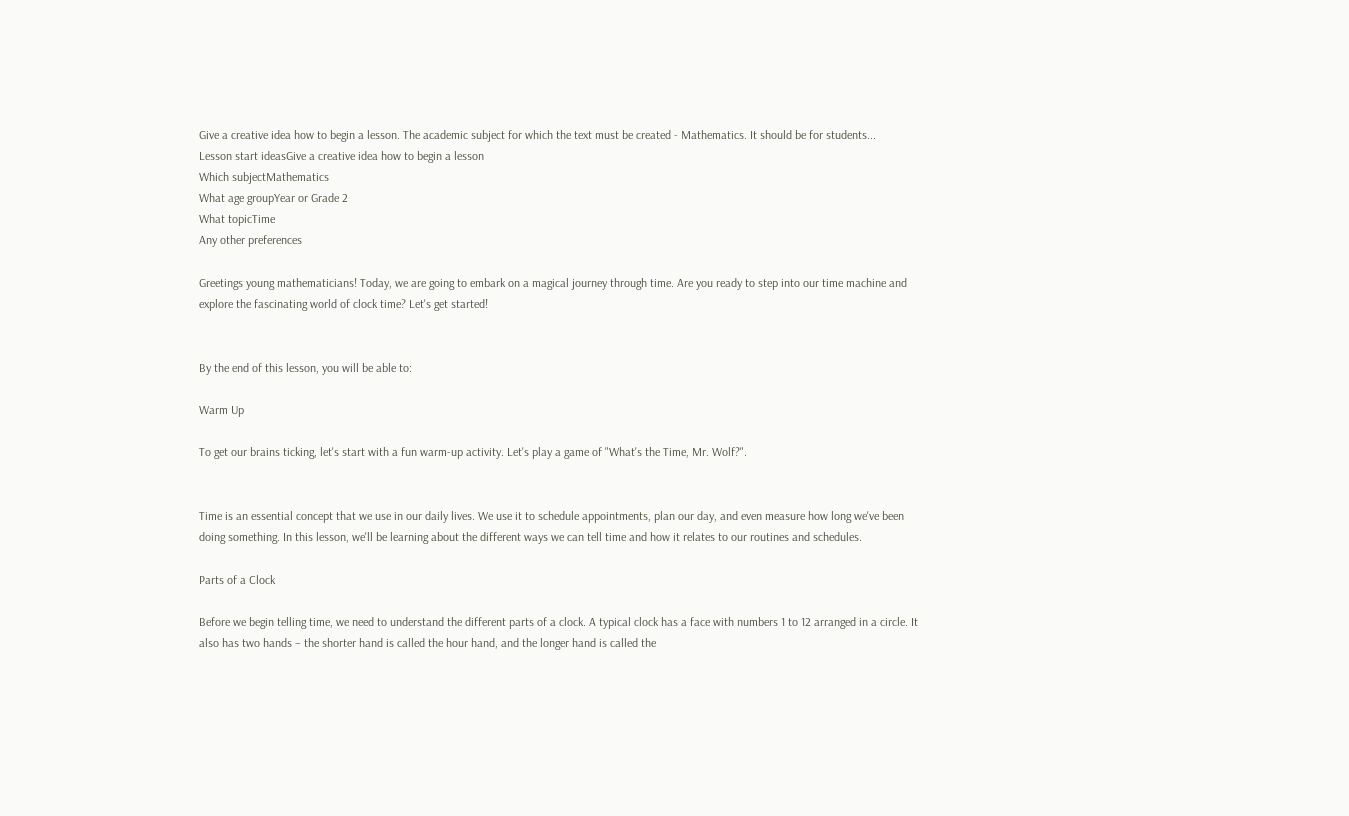Give a creative idea how to begin a lesson. The academic subject for which the text must be created - Mathematics. It should be for students...
Lesson start ideasGive a creative idea how to begin a lesson
Which subjectMathematics
What age groupYear or Grade 2
What topicTime
Any other preferences

Greetings young mathematicians! Today, we are going to embark on a magical journey through time. Are you ready to step into our time machine and explore the fascinating world of clock time? Let's get started!


By the end of this lesson, you will be able to:

Warm Up

To get our brains ticking, let's start with a fun warm-up activity. Let's play a game of "What's the Time, Mr. Wolf?".


Time is an essential concept that we use in our daily lives. We use it to schedule appointments, plan our day, and even measure how long we've been doing something. In this lesson, we'll be learning about the different ways we can tell time and how it relates to our routines and schedules.

Parts of a Clock

Before we begin telling time, we need to understand the different parts of a clock. A typical clock has a face with numbers 1 to 12 arranged in a circle. It also has two hands – the shorter hand is called the hour hand, and the longer hand is called the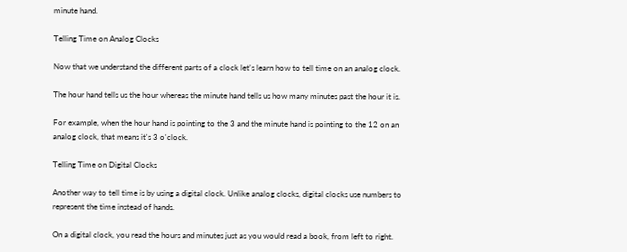minute hand.

Telling Time on Analog Clocks

Now that we understand the different parts of a clock let's learn how to tell time on an analog clock.

The hour hand tells us the hour whereas the minute hand tells us how many minutes past the hour it is.

For example, when the hour hand is pointing to the 3 and the minute hand is pointing to the 12 on an analog clock, that means it's 3 o'clock.

Telling Time on Digital Clocks

Another way to tell time is by using a digital clock. Unlike analog clocks, digital clocks use numbers to represent the time instead of hands.

On a digital clock, you read the hours and minutes just as you would read a book, from left to right.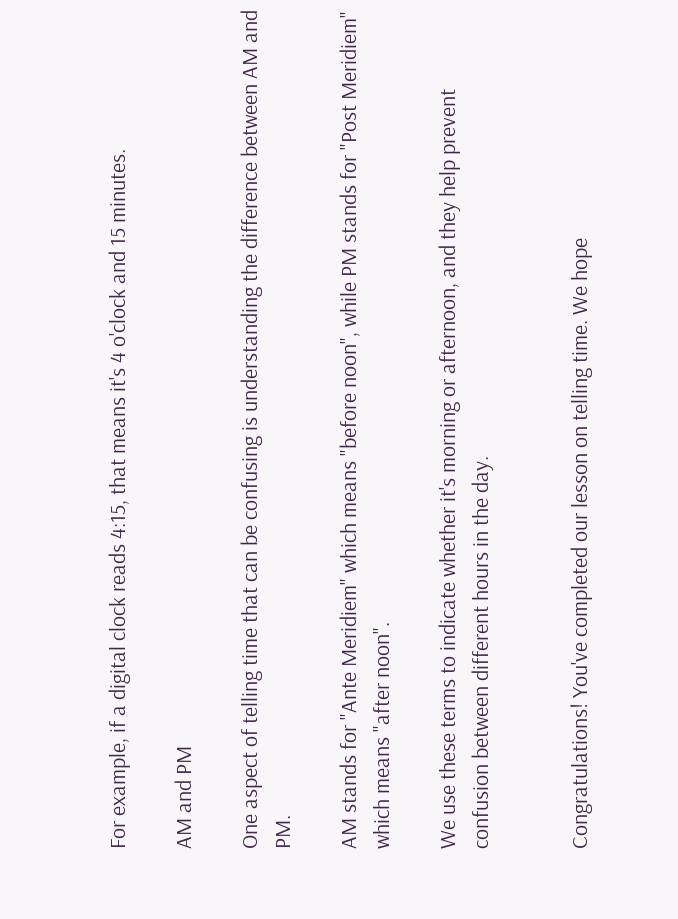For example, if a digital clock reads 4:15, that means it's 4 o'clock and 15 minutes.

AM and PM

One aspect of telling time that can be confusing is understanding the difference between AM and PM.

AM stands for "Ante Meridiem" which means "before noon", while PM stands for "Post Meridiem" which means "after noon".

We use these terms to indicate whether it's morning or afternoon, and they help prevent confusion between different hours in the day.


Congratulations! You've completed our lesson on telling time. We hope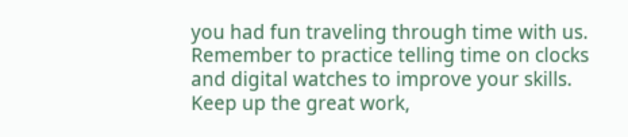you had fun traveling through time with us. Remember to practice telling time on clocks and digital watches to improve your skills. Keep up the great work,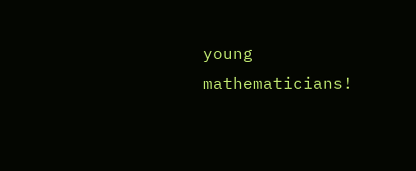young mathematicians!